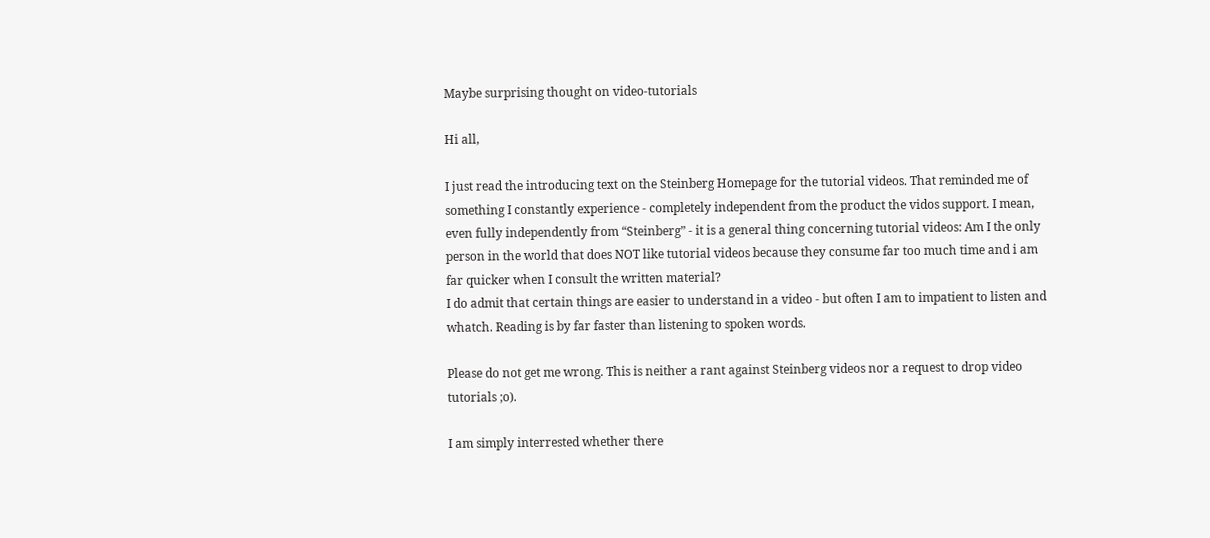Maybe surprising thought on video-tutorials

Hi all,

I just read the introducing text on the Steinberg Homepage for the tutorial videos. That reminded me of something I constantly experience - completely independent from the product the vidos support. I mean, even fully independently from “Steinberg” - it is a general thing concerning tutorial videos: Am I the only person in the world that does NOT like tutorial videos because they consume far too much time and i am far quicker when I consult the written material?
I do admit that certain things are easier to understand in a video - but often I am to impatient to listen and whatch. Reading is by far faster than listening to spoken words.

Please do not get me wrong. This is neither a rant against Steinberg videos nor a request to drop video tutorials ;o).

I am simply interrested whether there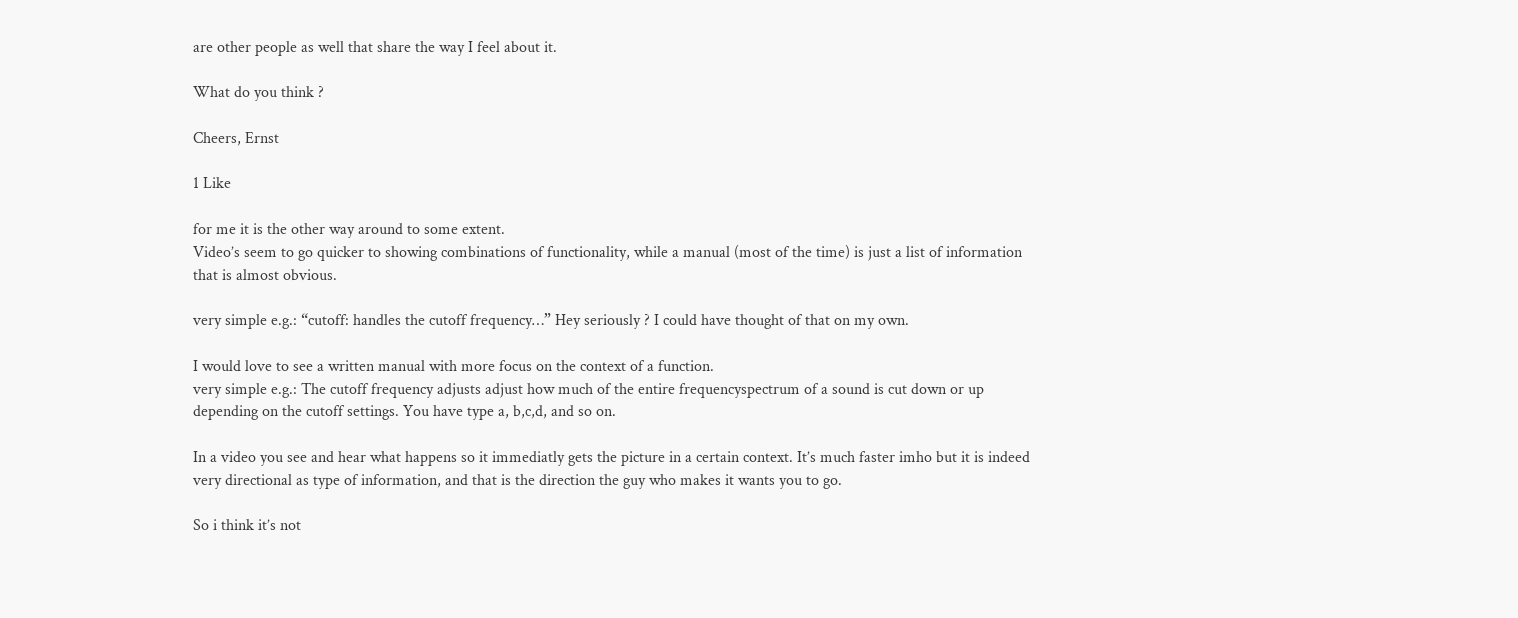are other people as well that share the way I feel about it.

What do you think ?

Cheers, Ernst

1 Like

for me it is the other way around to some extent.
Video’s seem to go quicker to showing combinations of functionality, while a manual (most of the time) is just a list of information that is almost obvious.

very simple e.g.: “cutoff: handles the cutoff frequency…” Hey seriously ? I could have thought of that on my own.

I would love to see a written manual with more focus on the context of a function.
very simple e.g.: The cutoff frequency adjusts adjust how much of the entire frequencyspectrum of a sound is cut down or up depending on the cutoff settings. You have type a, b,c,d, and so on.

In a video you see and hear what happens so it immediatly gets the picture in a certain context. It’s much faster imho but it is indeed very directional as type of information, and that is the direction the guy who makes it wants you to go.

So i think it’s not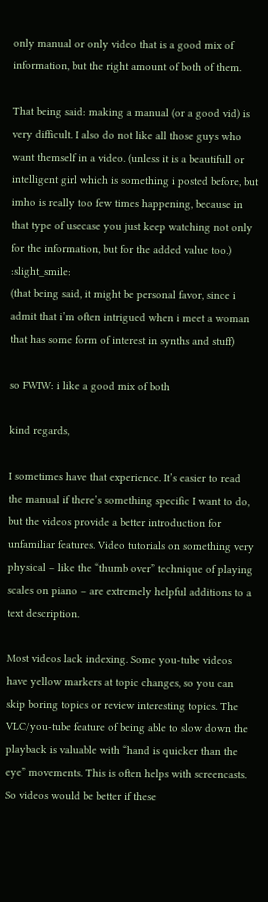only manual or only video that is a good mix of information, but the right amount of both of them.

That being said: making a manual (or a good vid) is very difficult. I also do not like all those guys who want themself in a video. (unless it is a beautifull or intelligent girl which is something i posted before, but imho is really too few times happening, because in that type of usecase you just keep watching not only for the information, but for the added value too.) :slight_smile:
(that being said, it might be personal favor, since i admit that i’m often intrigued when i meet a woman that has some form of interest in synths and stuff)

so FWIW: i like a good mix of both

kind regards,

I sometimes have that experience. It’s easier to read the manual if there’s something specific I want to do, but the videos provide a better introduction for unfamiliar features. Video tutorials on something very physical – like the “thumb over” technique of playing scales on piano – are extremely helpful additions to a text description.

Most videos lack indexing. Some you-tube videos have yellow markers at topic changes, so you can skip boring topics or review interesting topics. The VLC/you-tube feature of being able to slow down the playback is valuable with “hand is quicker than the eye” movements. This is often helps with screencasts. So videos would be better if these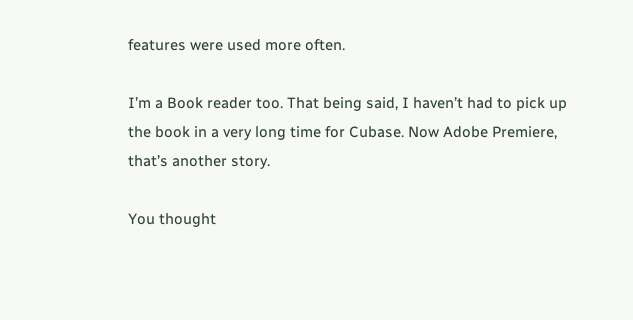features were used more often.

I’m a Book reader too. That being said, I haven’t had to pick up the book in a very long time for Cubase. Now Adobe Premiere, that’s another story.

You thought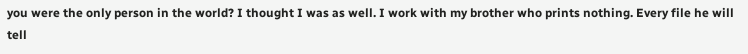you were the only person in the world? I thought I was as well. I work with my brother who prints nothing. Every file he will tell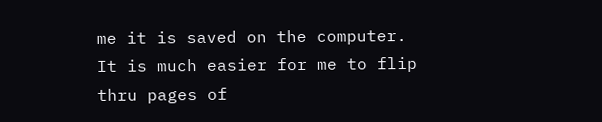me it is saved on the computer. It is much easier for me to flip thru pages of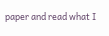paper and read what I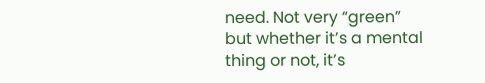need. Not very “green” but whether it’s a mental thing or not, it’s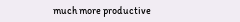much more productive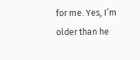for me. Yes, I’m older than he